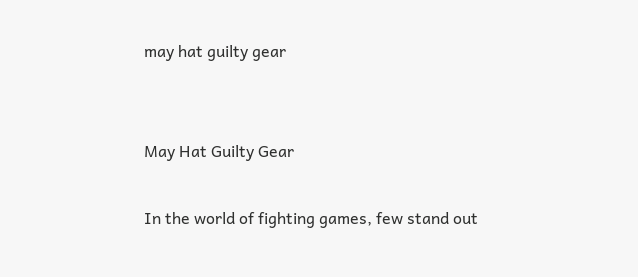may hat guilty gear


May Hat Guilty Gear

In the world of fighting games, few stand out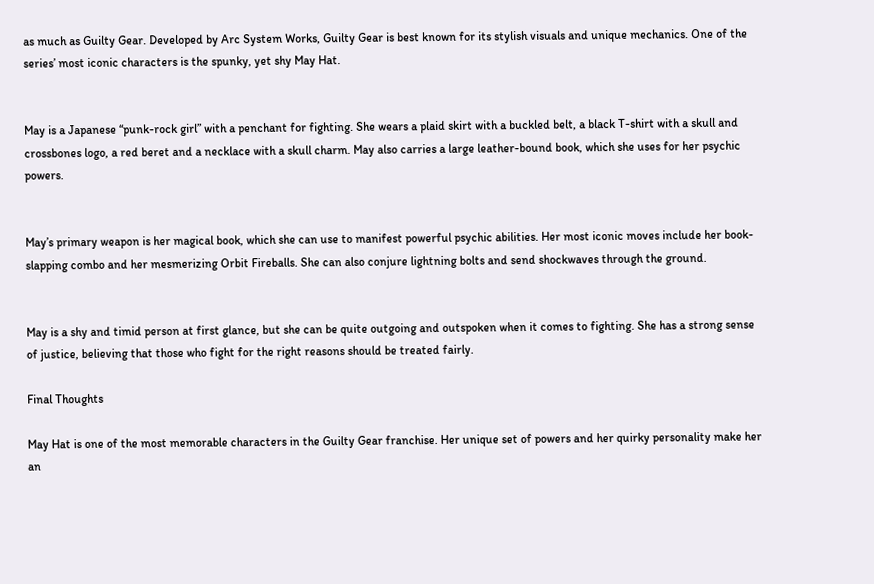as much as Guilty Gear. Developed by Arc System Works, Guilty Gear is best known for its stylish visuals and unique mechanics. One of the series’ most iconic characters is the spunky, yet shy May Hat.


May is a Japanese “punk-rock girl” with a penchant for fighting. She wears a plaid skirt with a buckled belt, a black T-shirt with a skull and crossbones logo, a red beret and a necklace with a skull charm. May also carries a large leather-bound book, which she uses for her psychic powers.


May’s primary weapon is her magical book, which she can use to manifest powerful psychic abilities. Her most iconic moves include her book-slapping combo and her mesmerizing Orbit Fireballs. She can also conjure lightning bolts and send shockwaves through the ground.


May is a shy and timid person at first glance, but she can be quite outgoing and outspoken when it comes to fighting. She has a strong sense of justice, believing that those who fight for the right reasons should be treated fairly.

Final Thoughts

May Hat is one of the most memorable characters in the Guilty Gear franchise. Her unique set of powers and her quirky personality make her an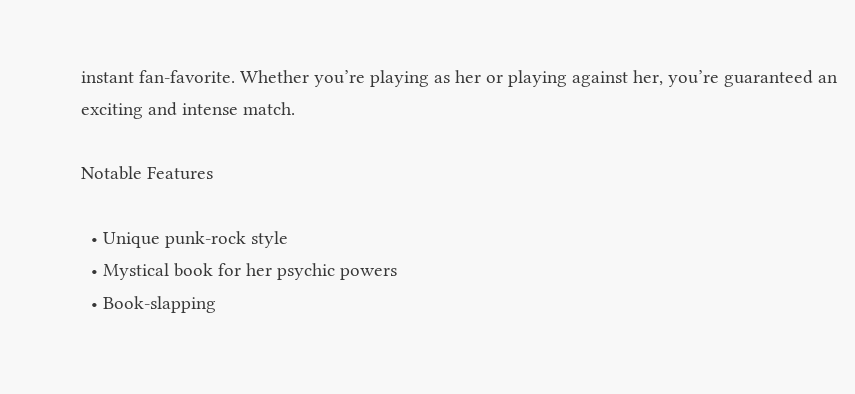instant fan-favorite. Whether you’re playing as her or playing against her, you’re guaranteed an exciting and intense match.

Notable Features

  • Unique punk-rock style
  • Mystical book for her psychic powers
  • Book-slapping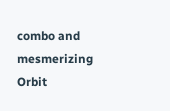combo and mesmerizing Orbit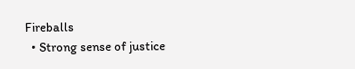Fireballs
  • Strong sense of justice